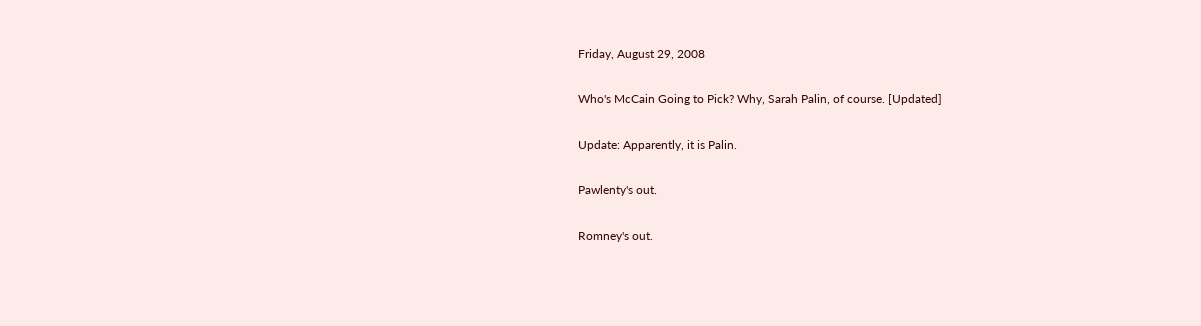Friday, August 29, 2008

Who's McCain Going to Pick? Why, Sarah Palin, of course. [Updated]

Update: Apparently, it is Palin.

Pawlenty's out.

Romney's out.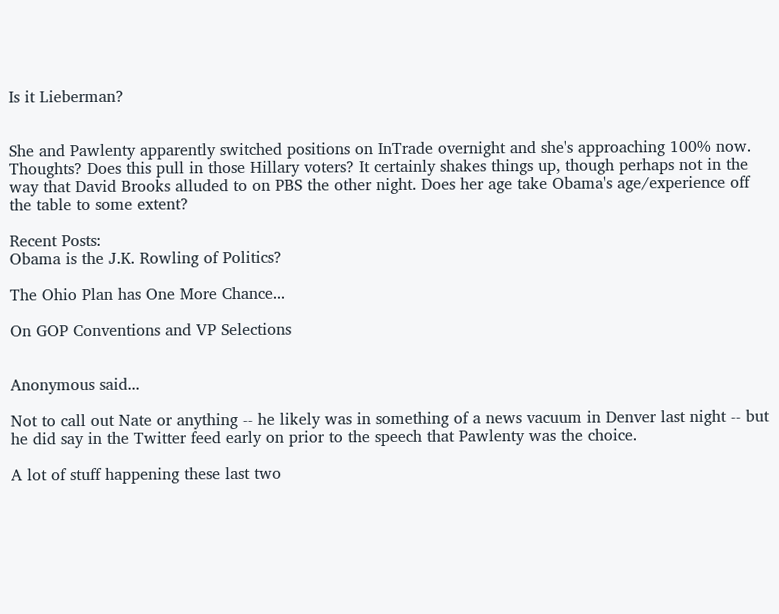Is it Lieberman?


She and Pawlenty apparently switched positions on InTrade overnight and she's approaching 100% now. Thoughts? Does this pull in those Hillary voters? It certainly shakes things up, though perhaps not in the way that David Brooks alluded to on PBS the other night. Does her age take Obama's age/experience off the table to some extent?

Recent Posts:
Obama is the J.K. Rowling of Politics?

The Ohio Plan has One More Chance...

On GOP Conventions and VP Selections


Anonymous said...

Not to call out Nate or anything -- he likely was in something of a news vacuum in Denver last night -- but he did say in the Twitter feed early on prior to the speech that Pawlenty was the choice.

A lot of stuff happening these last two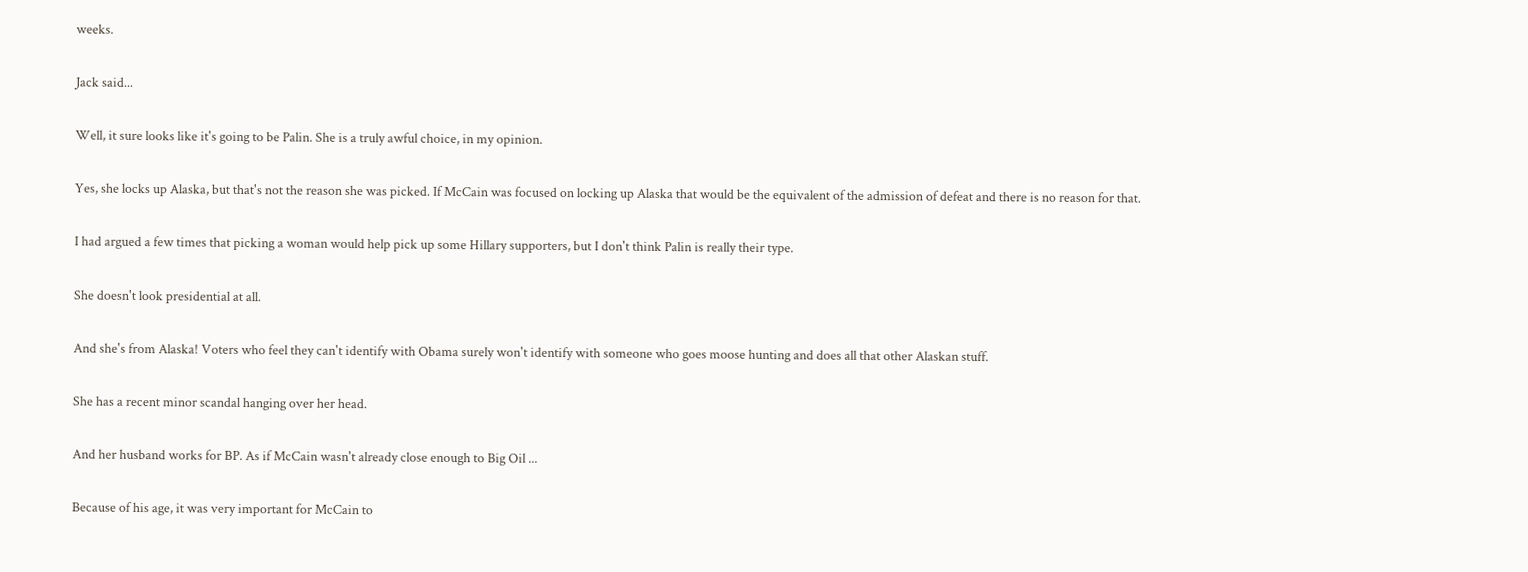weeks.

Jack said...

Well, it sure looks like it's going to be Palin. She is a truly awful choice, in my opinion.

Yes, she locks up Alaska, but that's not the reason she was picked. If McCain was focused on locking up Alaska that would be the equivalent of the admission of defeat and there is no reason for that.

I had argued a few times that picking a woman would help pick up some Hillary supporters, but I don't think Palin is really their type.

She doesn't look presidential at all.

And she's from Alaska! Voters who feel they can't identify with Obama surely won't identify with someone who goes moose hunting and does all that other Alaskan stuff.

She has a recent minor scandal hanging over her head.

And her husband works for BP. As if McCain wasn't already close enough to Big Oil ...

Because of his age, it was very important for McCain to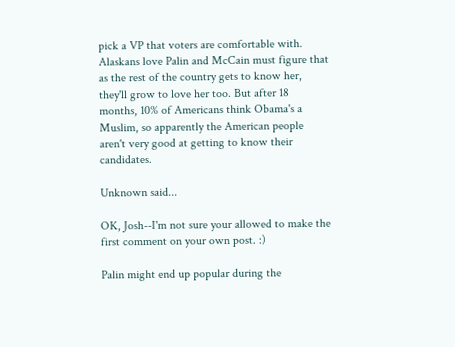pick a VP that voters are comfortable with. Alaskans love Palin and McCain must figure that as the rest of the country gets to know her, they'll grow to love her too. But after 18 months, 10% of Americans think Obama's a Muslim, so apparently the American people aren't very good at getting to know their candidates.

Unknown said...

OK, Josh--I'm not sure your allowed to make the first comment on your own post. :)

Palin might end up popular during the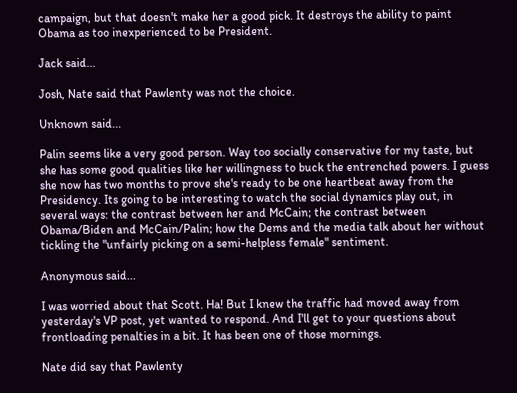campaign, but that doesn't make her a good pick. It destroys the ability to paint Obama as too inexperienced to be President.

Jack said...

Josh, Nate said that Pawlenty was not the choice.

Unknown said...

Palin seems like a very good person. Way too socially conservative for my taste, but she has some good qualities like her willingness to buck the entrenched powers. I guess she now has two months to prove she's ready to be one heartbeat away from the Presidency. Its going to be interesting to watch the social dynamics play out, in several ways: the contrast between her and McCain; the contrast between Obama/Biden and McCain/Palin; how the Dems and the media talk about her without tickling the "unfairly picking on a semi-helpless female" sentiment.

Anonymous said...

I was worried about that Scott. Ha! But I knew the traffic had moved away from yesterday's VP post, yet wanted to respond. And I'll get to your questions about frontloading penalties in a bit. It has been one of those mornings.

Nate did say that Pawlenty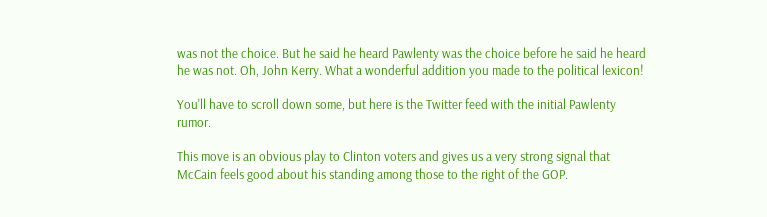was not the choice. But he said he heard Pawlenty was the choice before he said he heard he was not. Oh, John Kerry. What a wonderful addition you made to the political lexicon!

You'll have to scroll down some, but here is the Twitter feed with the initial Pawlenty rumor.

This move is an obvious play to Clinton voters and gives us a very strong signal that McCain feels good about his standing among those to the right of the GOP.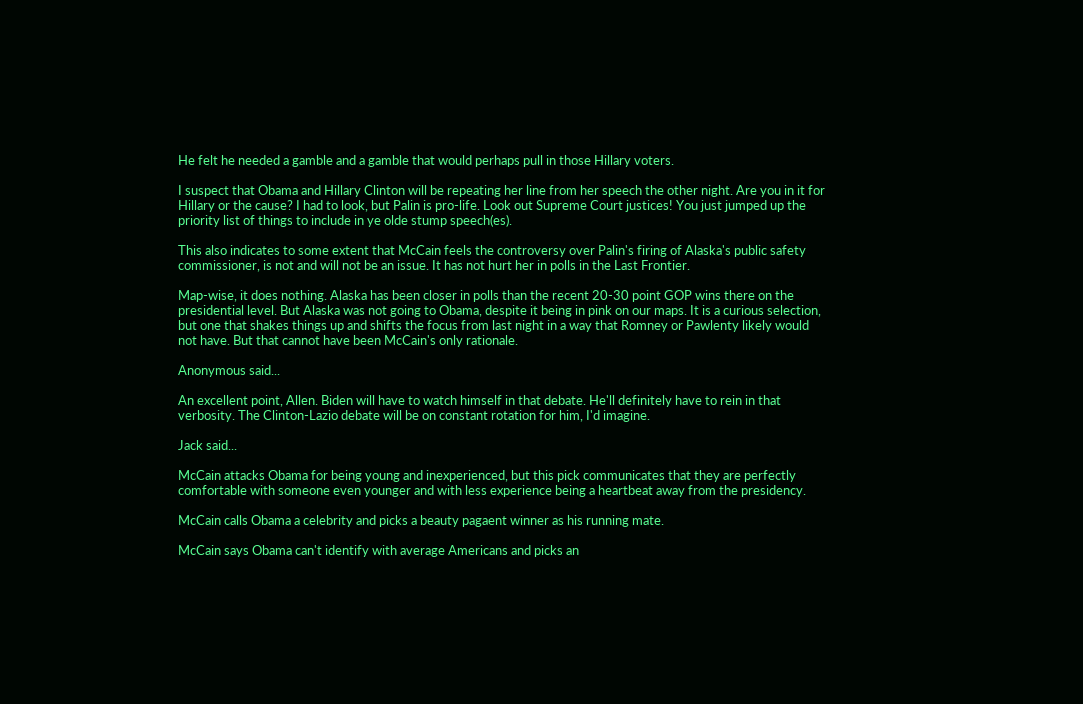He felt he needed a gamble and a gamble that would perhaps pull in those Hillary voters.

I suspect that Obama and Hillary Clinton will be repeating her line from her speech the other night. Are you in it for Hillary or the cause? I had to look, but Palin is pro-life. Look out Supreme Court justices! You just jumped up the priority list of things to include in ye olde stump speech(es).

This also indicates to some extent that McCain feels the controversy over Palin's firing of Alaska's public safety commissioner, is not and will not be an issue. It has not hurt her in polls in the Last Frontier.

Map-wise, it does nothing. Alaska has been closer in polls than the recent 20-30 point GOP wins there on the presidential level. But Alaska was not going to Obama, despite it being in pink on our maps. It is a curious selection, but one that shakes things up and shifts the focus from last night in a way that Romney or Pawlenty likely would not have. But that cannot have been McCain's only rationale.

Anonymous said...

An excellent point, Allen. Biden will have to watch himself in that debate. He'll definitely have to rein in that verbosity. The Clinton-Lazio debate will be on constant rotation for him, I'd imagine.

Jack said...

McCain attacks Obama for being young and inexperienced, but this pick communicates that they are perfectly comfortable with someone even younger and with less experience being a heartbeat away from the presidency.

McCain calls Obama a celebrity and picks a beauty pagaent winner as his running mate.

McCain says Obama can't identify with average Americans and picks an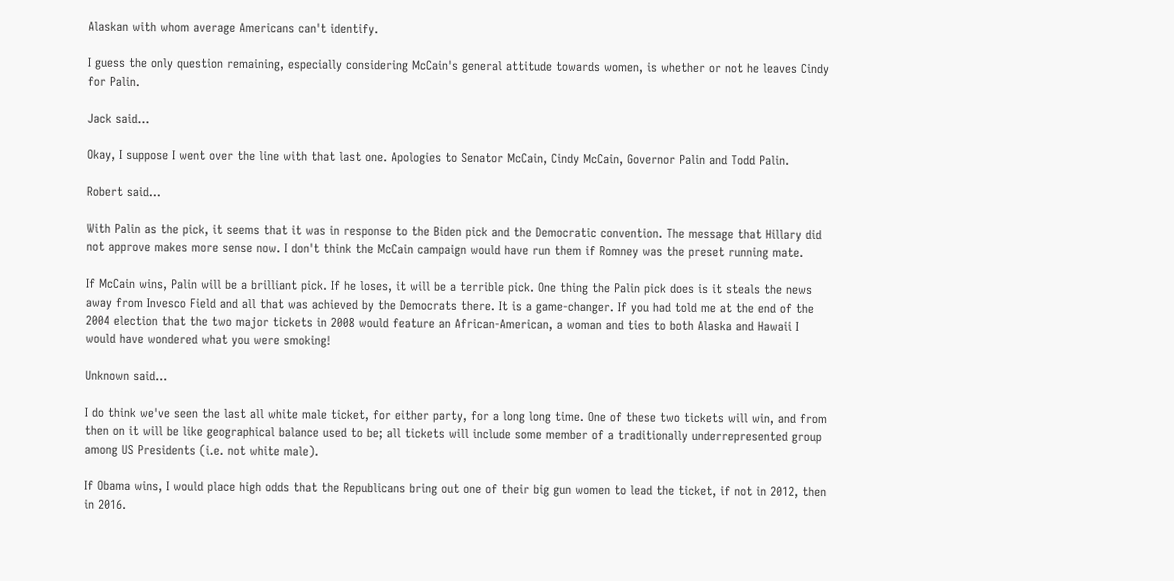Alaskan with whom average Americans can't identify.

I guess the only question remaining, especially considering McCain's general attitude towards women, is whether or not he leaves Cindy for Palin.

Jack said...

Okay, I suppose I went over the line with that last one. Apologies to Senator McCain, Cindy McCain, Governor Palin and Todd Palin.

Robert said...

With Palin as the pick, it seems that it was in response to the Biden pick and the Democratic convention. The message that Hillary did not approve makes more sense now. I don't think the McCain campaign would have run them if Romney was the preset running mate.

If McCain wins, Palin will be a brilliant pick. If he loses, it will be a terrible pick. One thing the Palin pick does is it steals the news away from Invesco Field and all that was achieved by the Democrats there. It is a game-changer. If you had told me at the end of the 2004 election that the two major tickets in 2008 would feature an African-American, a woman and ties to both Alaska and Hawaii I would have wondered what you were smoking!

Unknown said...

I do think we've seen the last all white male ticket, for either party, for a long long time. One of these two tickets will win, and from then on it will be like geographical balance used to be; all tickets will include some member of a traditionally underrepresented group among US Presidents (i.e. not white male).

If Obama wins, I would place high odds that the Republicans bring out one of their big gun women to lead the ticket, if not in 2012, then in 2016.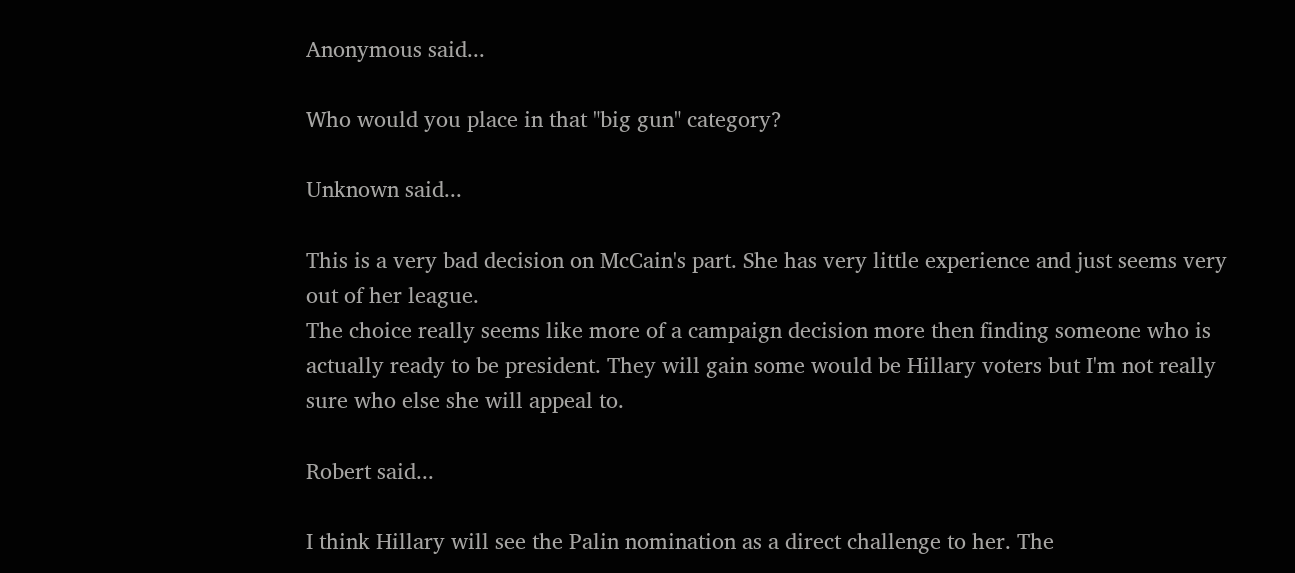Anonymous said...

Who would you place in that "big gun" category?

Unknown said...

This is a very bad decision on McCain's part. She has very little experience and just seems very out of her league.
The choice really seems like more of a campaign decision more then finding someone who is actually ready to be president. They will gain some would be Hillary voters but I'm not really sure who else she will appeal to.

Robert said...

I think Hillary will see the Palin nomination as a direct challenge to her. The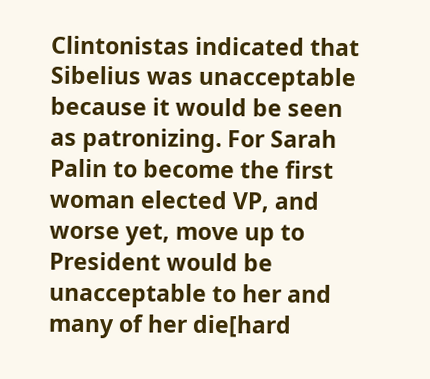Clintonistas indicated that Sibelius was unacceptable because it would be seen as patronizing. For Sarah Palin to become the first woman elected VP, and worse yet, move up to President would be unacceptable to her and many of her die[hard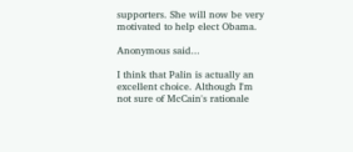supporters. She will now be very motivated to help elect Obama.

Anonymous said...

I think that Palin is actually an excellent choice. Although I'm not sure of McCain's rationale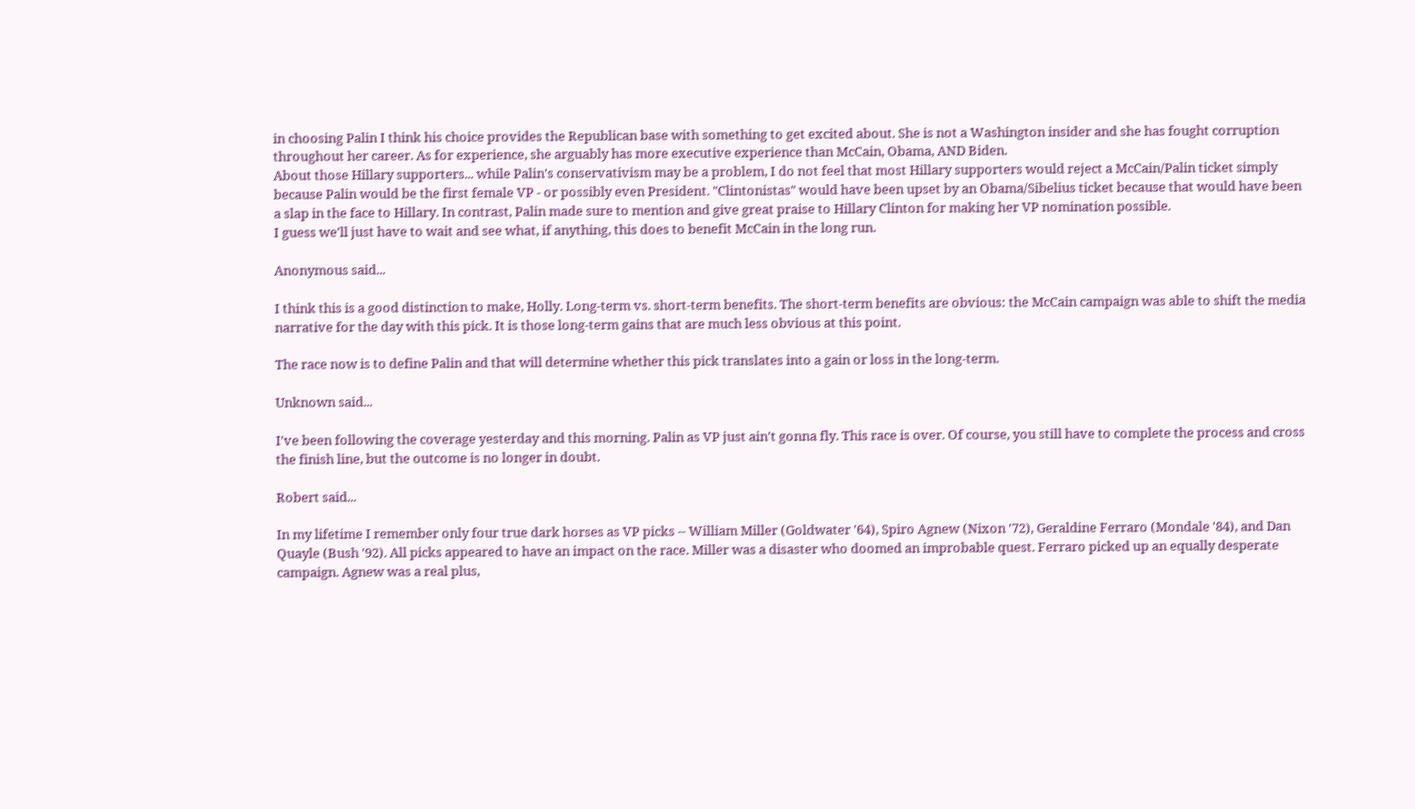in choosing Palin I think his choice provides the Republican base with something to get excited about. She is not a Washington insider and she has fought corruption throughout her career. As for experience, she arguably has more executive experience than McCain, Obama, AND Biden.
About those Hillary supporters... while Palin's conservativism may be a problem, I do not feel that most Hillary supporters would reject a McCain/Palin ticket simply because Palin would be the first female VP - or possibly even President. "Clintonistas" would have been upset by an Obama/Sibelius ticket because that would have been a slap in the face to Hillary. In contrast, Palin made sure to mention and give great praise to Hillary Clinton for making her VP nomination possible.
I guess we'll just have to wait and see what, if anything, this does to benefit McCain in the long run.

Anonymous said...

I think this is a good distinction to make, Holly. Long-term vs. short-term benefits. The short-term benefits are obvious: the McCain campaign was able to shift the media narrative for the day with this pick. It is those long-term gains that are much less obvious at this point.

The race now is to define Palin and that will determine whether this pick translates into a gain or loss in the long-term.

Unknown said...

I've been following the coverage yesterday and this morning. Palin as VP just ain't gonna fly. This race is over. Of course, you still have to complete the process and cross the finish line, but the outcome is no longer in doubt.

Robert said...

In my lifetime I remember only four true dark horses as VP picks -- William Miller (Goldwater '64), Spiro Agnew (Nixon '72), Geraldine Ferraro (Mondale '84), and Dan Quayle (Bush '92). All picks appeared to have an impact on the race. Miller was a disaster who doomed an improbable quest. Ferraro picked up an equally desperate campaign. Agnew was a real plus,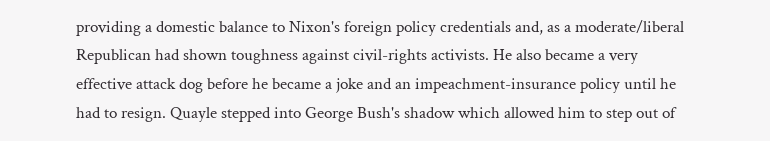providing a domestic balance to Nixon's foreign policy credentials and, as a moderate/liberal Republican had shown toughness against civil-rights activists. He also became a very effective attack dog before he became a joke and an impeachment-insurance policy until he had to resign. Quayle stepped into George Bush's shadow which allowed him to step out of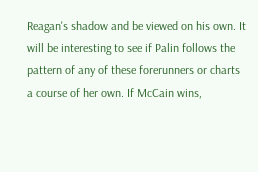Reagan's shadow and be viewed on his own. It will be interesting to see if Palin follows the pattern of any of these forerunners or charts a course of her own. If McCain wins,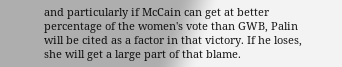and particularly if McCain can get at better percentage of the women's vote than GWB, Palin will be cited as a factor in that victory. If he loses, she will get a large part of that blame.